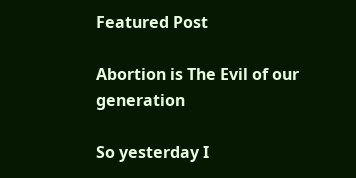Featured Post

Abortion is The Evil of our generation

So yesterday I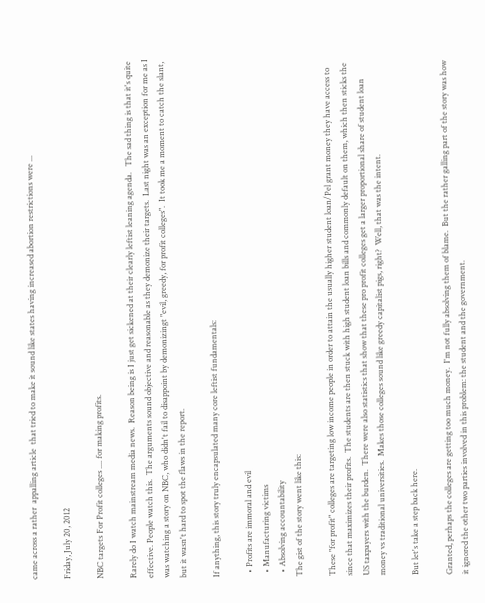came across a rather  appalling article  that tried to make it sound like states having increased abortion restrictions were ...

Friday, July 20, 2012

NBC targets For Profit colleges .... for making profits.

Rarely do I watch mainstream media news.  Reason being is I just get sickened at their clearly leftist leaning agenda.   The sad thing is that it's quite effective. People watch this.  The arguments sound objective and reasonable as they demonize their targets.  Last night was an exception for me as I was watching a story on NBC, who didn't fail to disappoint by demonizingt "evil, greedy, for profit colleges".  It took me a moment to catch the slant, but it wasn't hard to spot the flaws in the report.

If anything, this story truly encapsulated many core leftist fundamentals:

  • Profits are immoral and evil
  • Manufacturing victims
  • Absolving accountability
The gist of the story went like this:

These "for profit" colleges are targeting low income people in order to attain the usually higher student loan/Pel grant money they have access to since that maximizes their profits.  The students are then stuck with high student loan bills and commonly default on them, which then sticks the US taxpayers with the burden.  There were also statistics that show that these pro profit colleges get a larger proportional share of student loan money vs traditional universities.  Makes those colleges sound like greedy capitalist pigs, right?  Well, that was the intent.

But let's take a step back here.

Granted, perhaps the colleges are getting too much money.  I'm not fully absolving them of blame.  But the rather galling part of the story was how it ignored the other two parties involved in this problem: the student and the government.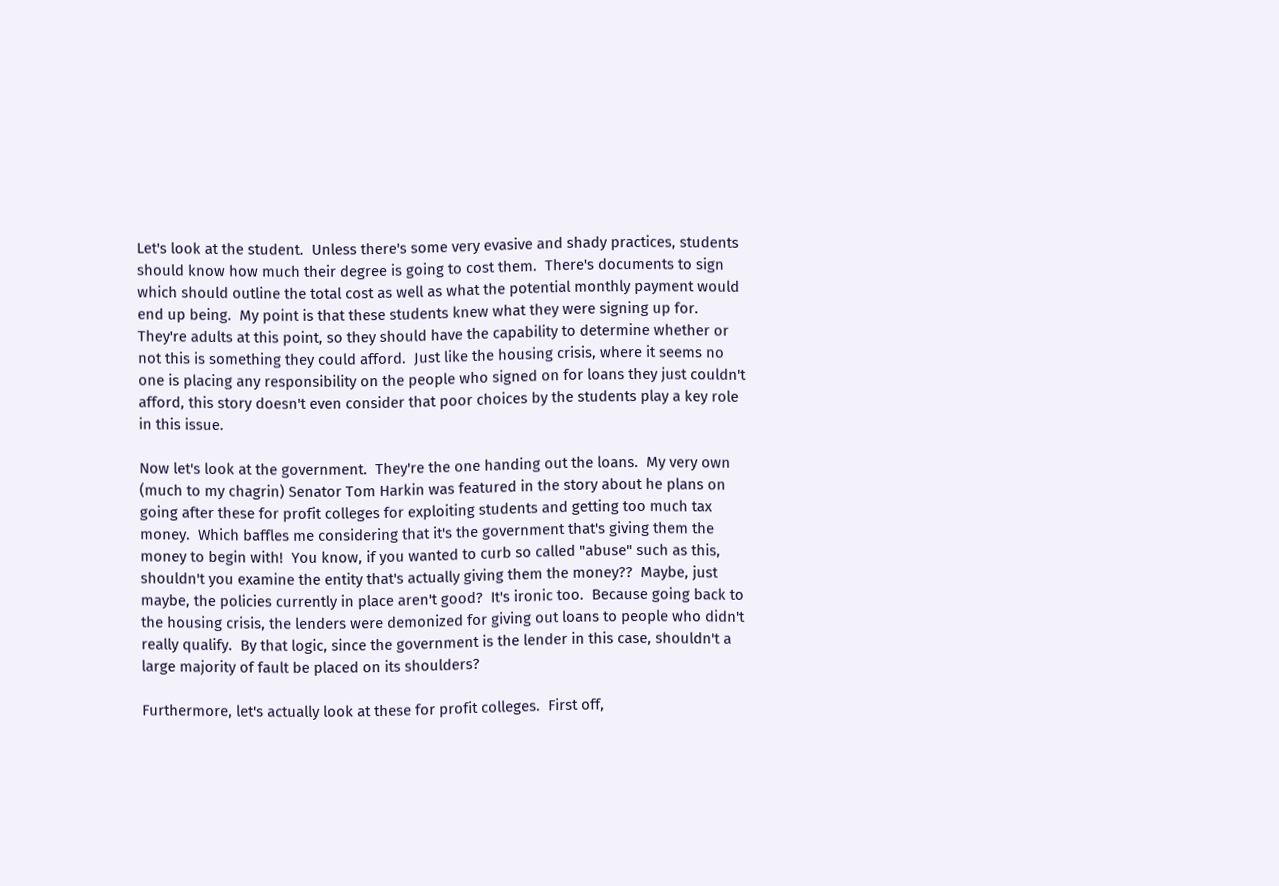Let's look at the student.  Unless there's some very evasive and shady practices, students should know how much their degree is going to cost them.  There's documents to sign which should outline the total cost as well as what the potential monthly payment would end up being.  My point is that these students knew what they were signing up for.  They're adults at this point, so they should have the capability to determine whether or not this is something they could afford.  Just like the housing crisis, where it seems no one is placing any responsibility on the people who signed on for loans they just couldn't afford, this story doesn't even consider that poor choices by the students play a key role in this issue.

Now let's look at the government.  They're the one handing out the loans.  My very own (much to my chagrin) Senator Tom Harkin was featured in the story about he plans on going after these for profit colleges for exploiting students and getting too much tax money.  Which baffles me considering that it's the government that's giving them the money to begin with!  You know, if you wanted to curb so called "abuse" such as this, shouldn't you examine the entity that's actually giving them the money??  Maybe, just maybe, the policies currently in place aren't good?  It's ironic too.  Because going back to the housing crisis, the lenders were demonized for giving out loans to people who didn't really qualify.  By that logic, since the government is the lender in this case, shouldn't a large majority of fault be placed on its shoulders?

Furthermore, let's actually look at these for profit colleges.  First off,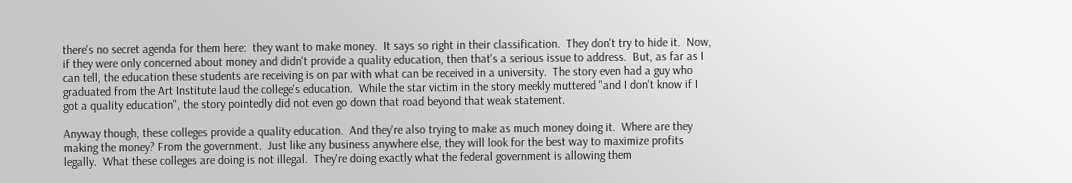there's no secret agenda for them here:  they want to make money.  It says so right in their classification.  They don't try to hide it.  Now, if they were only concerned about money and didn't provide a quality education, then that's a serious issue to address.  But, as far as I can tell, the education these students are receiving is on par with what can be received in a university.  The story even had a guy who graduated from the Art Institute laud the college's education.  While the star victim in the story meekly muttered "and I don't know if I got a quality education", the story pointedly did not even go down that road beyond that weak statement.

Anyway though, these colleges provide a quality education.  And they're also trying to make as much money doing it.  Where are they making the money? From the government.  Just like any business anywhere else, they will look for the best way to maximize profits legally.  What these colleges are doing is not illegal.  They're doing exactly what the federal government is allowing them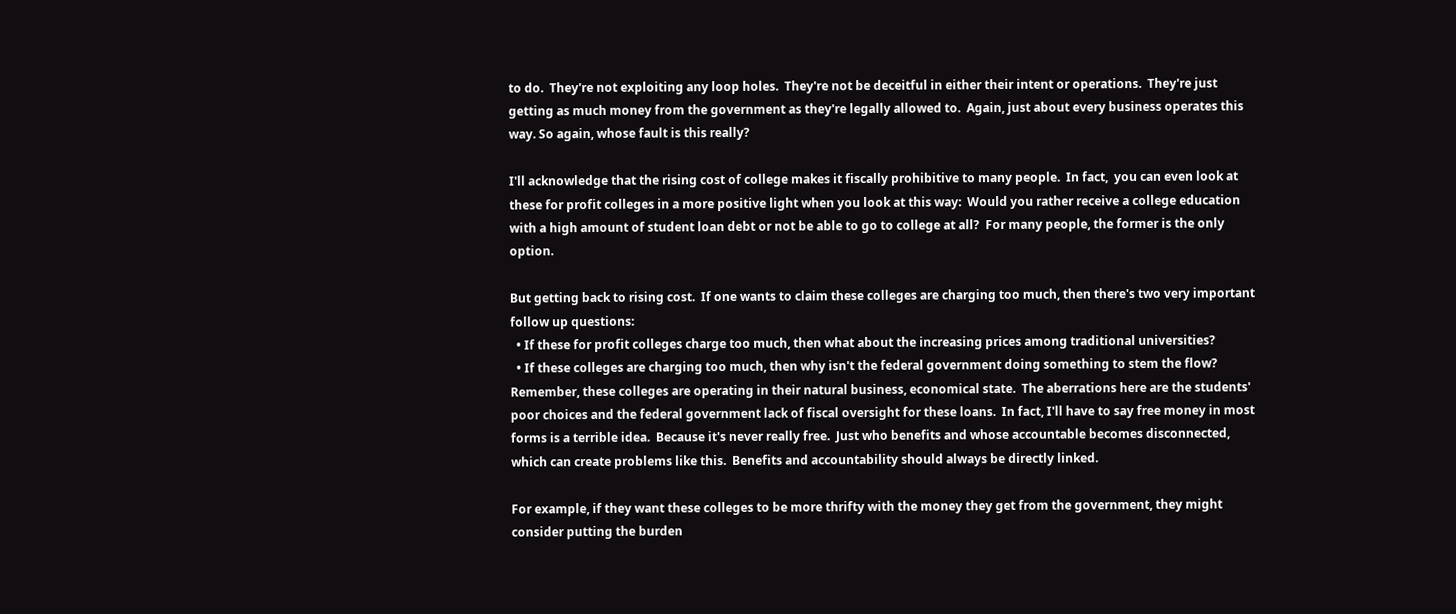to do.  They're not exploiting any loop holes.  They're not be deceitful in either their intent or operations.  They're just getting as much money from the government as they're legally allowed to.  Again, just about every business operates this way. So again, whose fault is this really?

I'll acknowledge that the rising cost of college makes it fiscally prohibitive to many people.  In fact,  you can even look at these for profit colleges in a more positive light when you look at this way:  Would you rather receive a college education with a high amount of student loan debt or not be able to go to college at all?  For many people, the former is the only option.

But getting back to rising cost.  If one wants to claim these colleges are charging too much, then there's two very important follow up questions:
  • If these for profit colleges charge too much, then what about the increasing prices among traditional universities?
  • If these colleges are charging too much, then why isn't the federal government doing something to stem the flow?
Remember, these colleges are operating in their natural business, economical state.  The aberrations here are the students' poor choices and the federal government lack of fiscal oversight for these loans.  In fact, I'll have to say free money in most forms is a terrible idea.  Because it's never really free.  Just who benefits and whose accountable becomes disconnected, which can create problems like this.  Benefits and accountability should always be directly linked.

For example, if they want these colleges to be more thrifty with the money they get from the government, they might consider putting the burden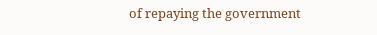of repaying the government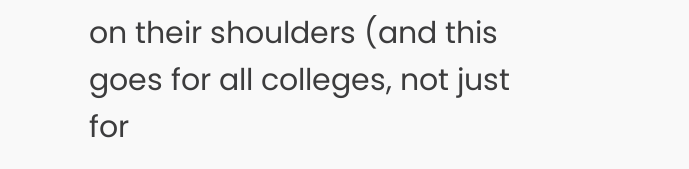on their shoulders (and this goes for all colleges, not just for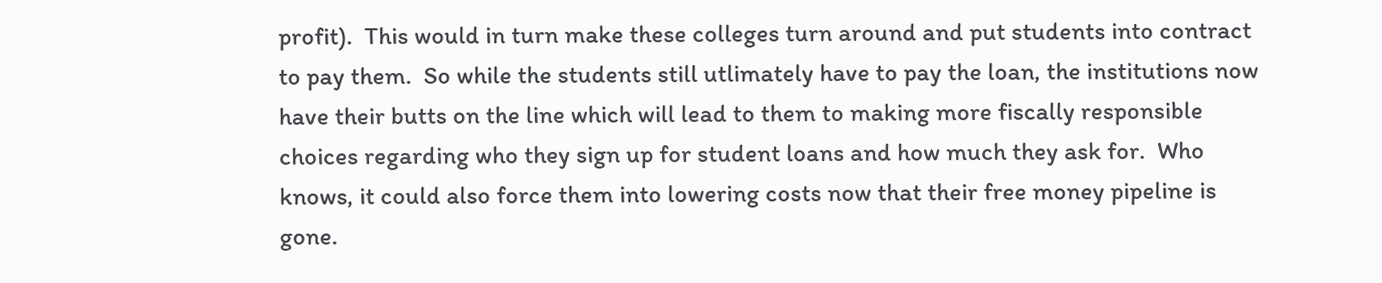profit).  This would in turn make these colleges turn around and put students into contract to pay them.  So while the students still utlimately have to pay the loan, the institutions now have their butts on the line which will lead to them to making more fiscally responsible choices regarding who they sign up for student loans and how much they ask for.  Who knows, it could also force them into lowering costs now that their free money pipeline is gone.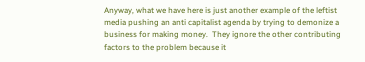Anyway, what we have here is just another example of the leftist media pushing an anti capitalist agenda by trying to demonize a business for making money.  They ignore the other contributing factors to the problem because it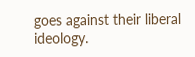goes against their liberal ideology.